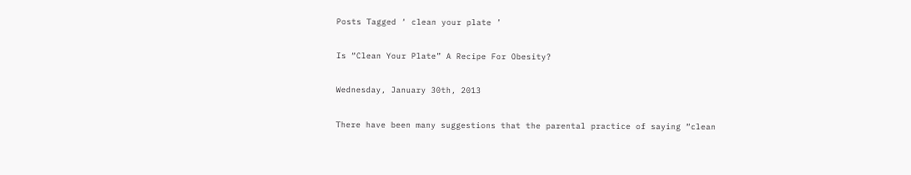Posts Tagged ‘ clean your plate ’

Is “Clean Your Plate” A Recipe For Obesity?

Wednesday, January 30th, 2013

There have been many suggestions that the parental practice of saying “clean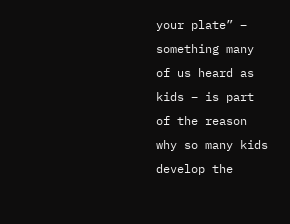your plate” – something many of us heard as kids – is part of the reason why so many kids develop the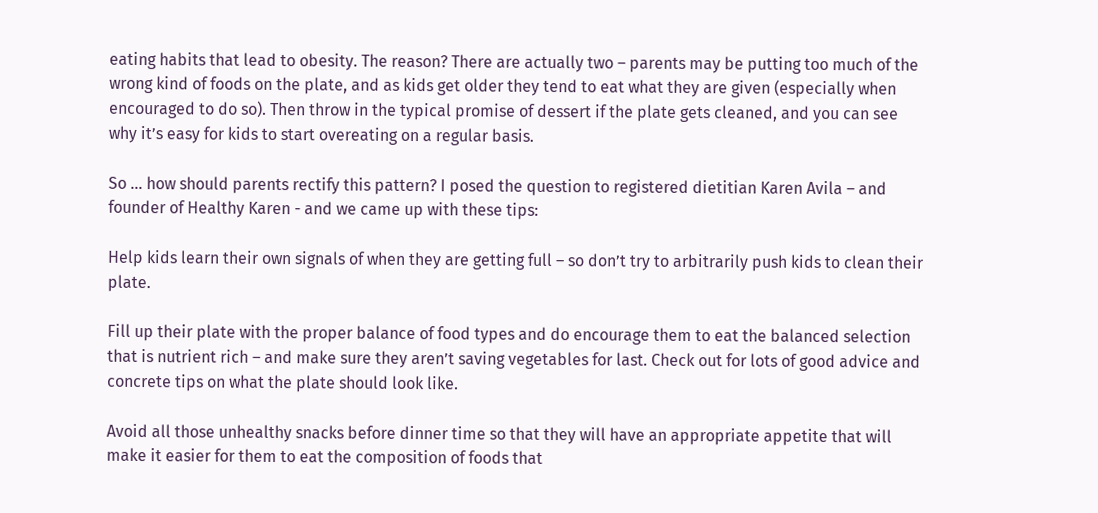eating habits that lead to obesity. The reason? There are actually two – parents may be putting too much of the wrong kind of foods on the plate, and as kids get older they tend to eat what they are given (especially when encouraged to do so). Then throw in the typical promise of dessert if the plate gets cleaned, and you can see why it’s easy for kids to start overeating on a regular basis.

So … how should parents rectify this pattern? I posed the question to registered dietitian Karen Avila – and founder of Healthy Karen - and we came up with these tips:

Help kids learn their own signals of when they are getting full – so don’t try to arbitrarily push kids to clean their plate.

Fill up their plate with the proper balance of food types and do encourage them to eat the balanced selection that is nutrient rich – and make sure they aren’t saving vegetables for last. Check out for lots of good advice and concrete tips on what the plate should look like.

Avoid all those unhealthy snacks before dinner time so that they will have an appropriate appetite that will make it easier for them to eat the composition of foods that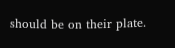should be on their plate.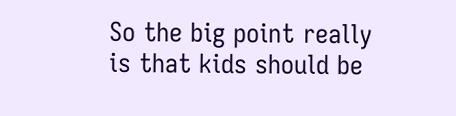So the big point really is that kids should be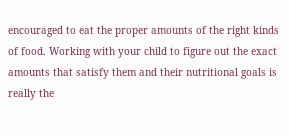encouraged to eat the proper amounts of the right kinds of food. Working with your child to figure out the exact amounts that satisfy them and their nutritional goals is really the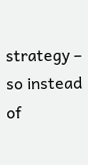strategy – so instead of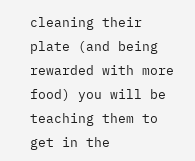cleaning their plate (and being rewarded with more food) you will be teaching them to get in the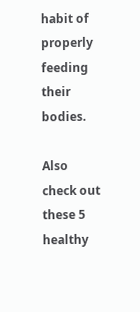habit of properly feeding their bodies.

Also check out these 5 healthy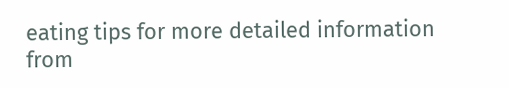eating tips for more detailed information from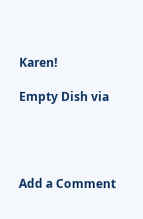Karen!

Empty Dish via




Add a Comment